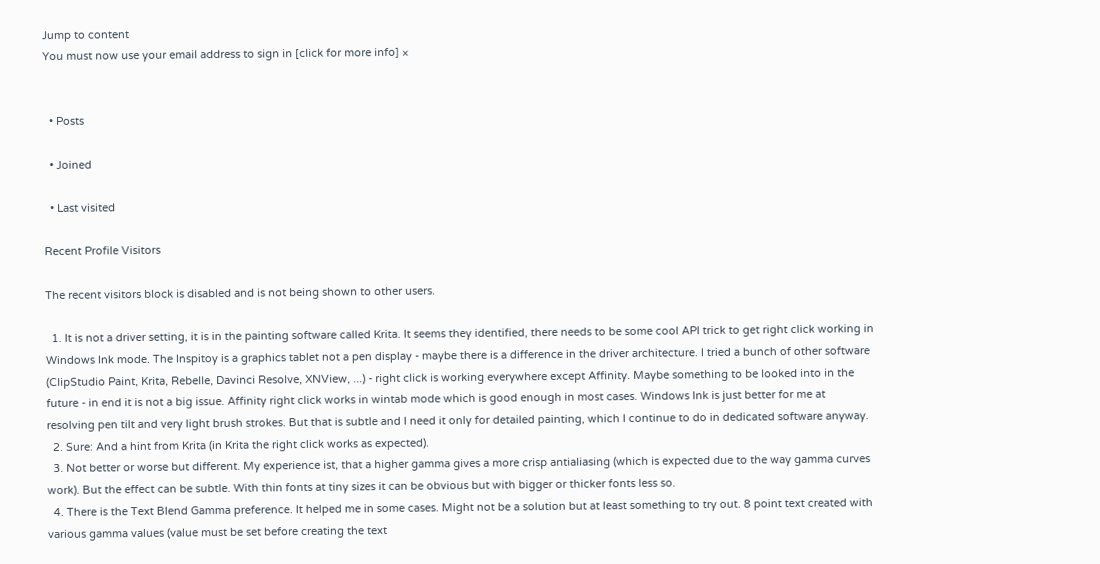Jump to content
You must now use your email address to sign in [click for more info] ×


  • Posts

  • Joined

  • Last visited

Recent Profile Visitors

The recent visitors block is disabled and is not being shown to other users.

  1. It is not a driver setting, it is in the painting software called Krita. It seems they identified, there needs to be some cool API trick to get right click working in Windows Ink mode. The Inspitoy is a graphics tablet not a pen display - maybe there is a difference in the driver architecture. I tried a bunch of other software (ClipStudio Paint, Krita, Rebelle, Davinci Resolve, XNView, ...) - right click is working everywhere except Affinity. Maybe something to be looked into in the future - in end it is not a big issue. Affinity right click works in wintab mode which is good enough in most cases. Windows Ink is just better for me at resolving pen tilt and very light brush strokes. But that is subtle and I need it only for detailed painting, which I continue to do in dedicated software anyway.
  2. Sure: And a hint from Krita (in Krita the right click works as expected).
  3. Not better or worse but different. My experience ist, that a higher gamma gives a more crisp antialiasing (which is expected due to the way gamma curves work). But the effect can be subtle. With thin fonts at tiny sizes it can be obvious but with bigger or thicker fonts less so.
  4. There is the Text Blend Gamma preference. It helped me in some cases. Might not be a solution but at least something to try out. 8 point text created with various gamma values (value must be set before creating the text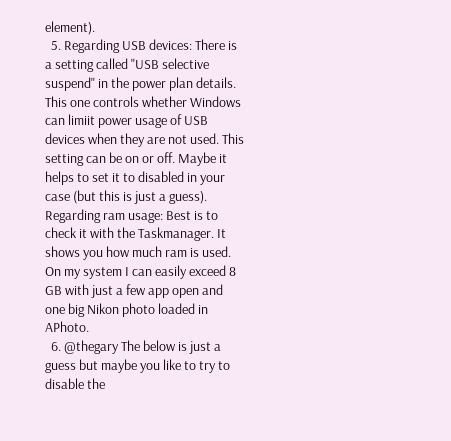element).
  5. Regarding USB devices: There is a setting called "USB selective suspend" in the power plan details. This one controls whether Windows can limiit power usage of USB devices when they are not used. This setting can be on or off. Maybe it helps to set it to disabled in your case (but this is just a guess). Regarding ram usage: Best is to check it with the Taskmanager. It shows you how much ram is used. On my system I can easily exceed 8 GB with just a few app open and one big Nikon photo loaded in APhoto.
  6. @thegary The below is just a guess but maybe you like to try to disable the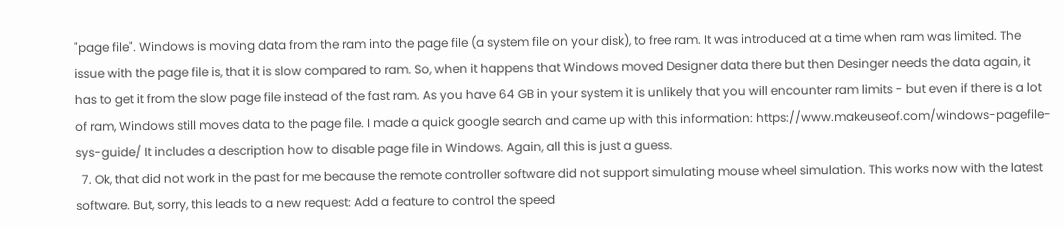"page file". Windows is moving data from the ram into the page file (a system file on your disk), to free ram. It was introduced at a time when ram was limited. The issue with the page file is, that it is slow compared to ram. So, when it happens that Windows moved Designer data there but then Desinger needs the data again, it has to get it from the slow page file instead of the fast ram. As you have 64 GB in your system it is unlikely that you will encounter ram limits - but even if there is a lot of ram, Windows still moves data to the page file. I made a quick google search and came up with this information: https://www.makeuseof.com/windows-pagefile-sys-guide/ It includes a description how to disable page file in Windows. Again, all this is just a guess.
  7. Ok, that did not work in the past for me because the remote controller software did not support simulating mouse wheel simulation. This works now with the latest software. But, sorry, this leads to a new request: Add a feature to control the speed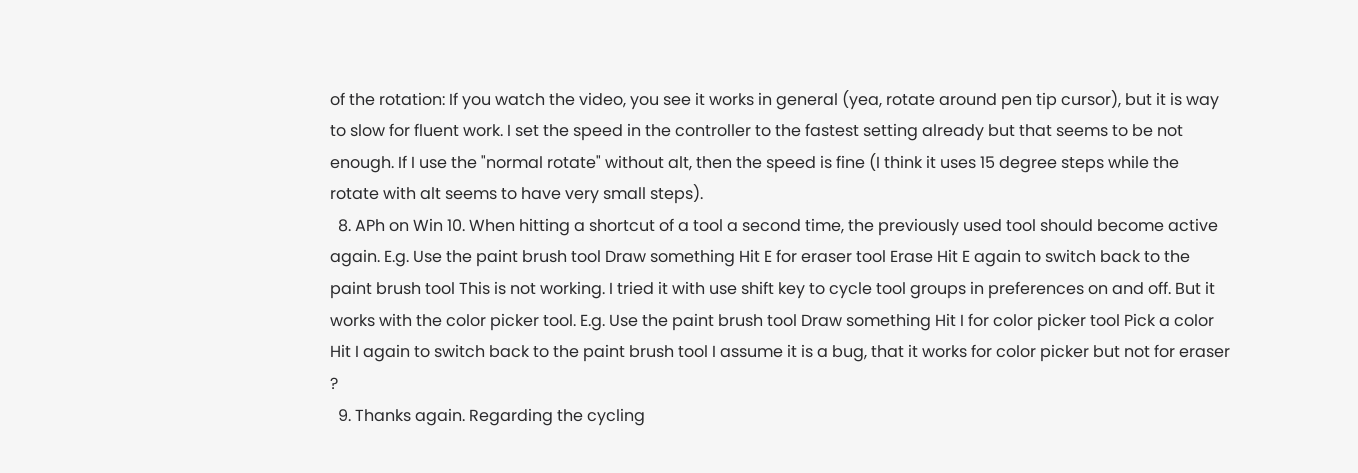of the rotation: If you watch the video, you see it works in general (yea, rotate around pen tip cursor), but it is way to slow for fluent work. I set the speed in the controller to the fastest setting already but that seems to be not enough. If I use the "normal rotate" without alt, then the speed is fine (I think it uses 15 degree steps while the rotate with alt seems to have very small steps).
  8. APh on Win 10. When hitting a shortcut of a tool a second time, the previously used tool should become active again. E.g. Use the paint brush tool Draw something Hit E for eraser tool Erase Hit E again to switch back to the paint brush tool This is not working. I tried it with use shift key to cycle tool groups in preferences on and off. But it works with the color picker tool. E.g. Use the paint brush tool Draw something Hit I for color picker tool Pick a color Hit I again to switch back to the paint brush tool I assume it is a bug, that it works for color picker but not for eraser ?
  9. Thanks again. Regarding the cycling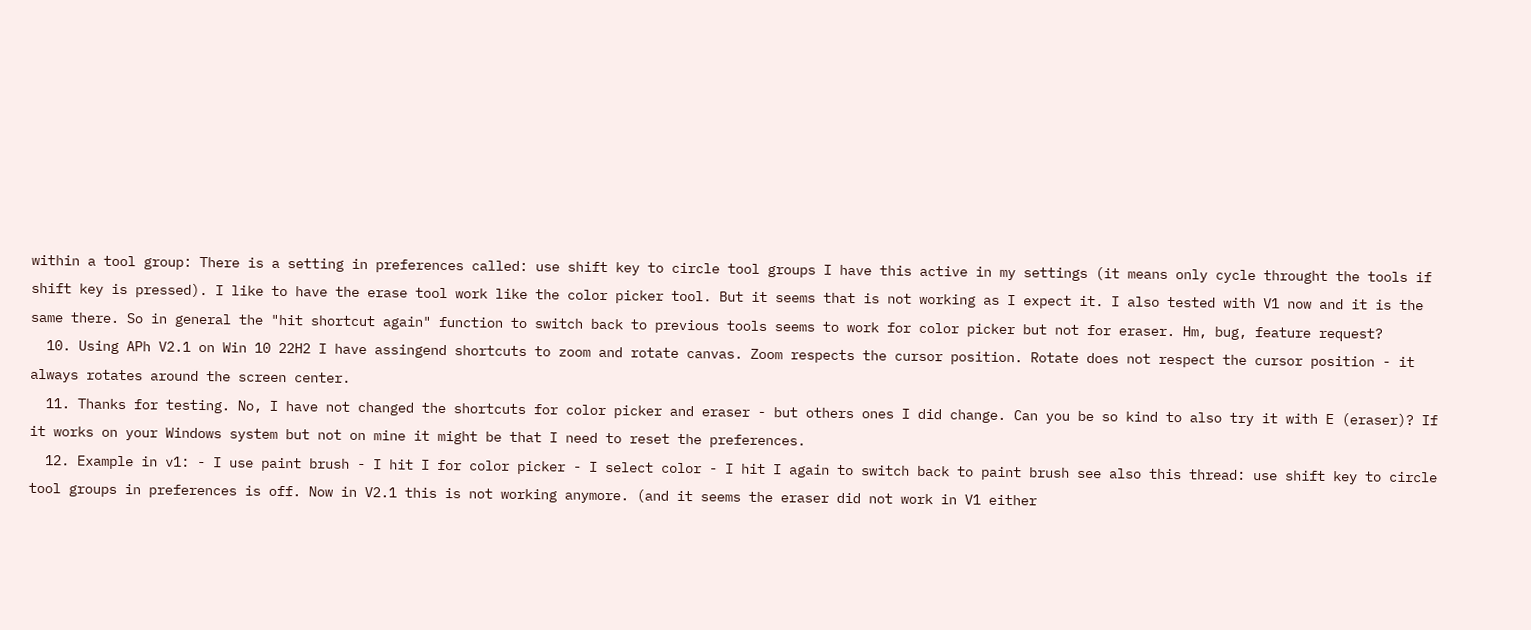within a tool group: There is a setting in preferences called: use shift key to circle tool groups I have this active in my settings (it means only cycle throught the tools if shift key is pressed). I like to have the erase tool work like the color picker tool. But it seems that is not working as I expect it. I also tested with V1 now and it is the same there. So in general the "hit shortcut again" function to switch back to previous tools seems to work for color picker but not for eraser. Hm, bug, feature request?
  10. Using APh V2.1 on Win 10 22H2 I have assingend shortcuts to zoom and rotate canvas. Zoom respects the cursor position. Rotate does not respect the cursor position - it always rotates around the screen center.
  11. Thanks for testing. No, I have not changed the shortcuts for color picker and eraser - but others ones I did change. Can you be so kind to also try it with E (eraser)? If it works on your Windows system but not on mine it might be that I need to reset the preferences.
  12. Example in v1: - I use paint brush - I hit I for color picker - I select color - I hit I again to switch back to paint brush see also this thread: use shift key to circle tool groups in preferences is off. Now in V2.1 this is not working anymore. (and it seems the eraser did not work in V1 either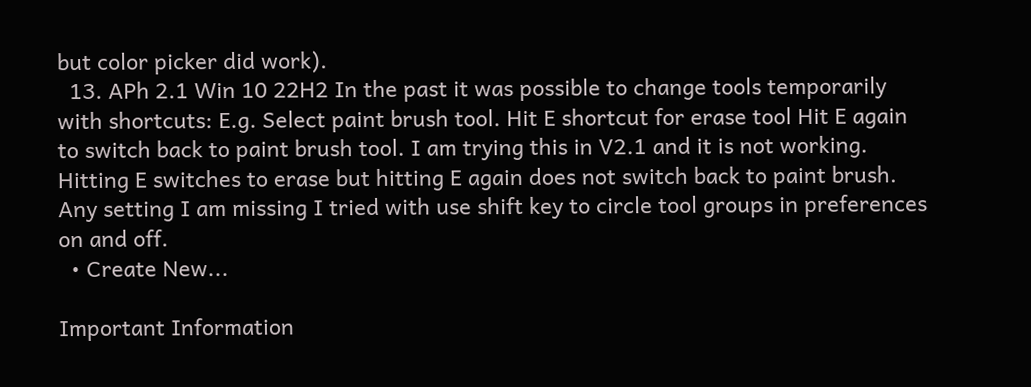but color picker did work).
  13. APh 2.1 Win 10 22H2 In the past it was possible to change tools temporarily with shortcuts: E.g. Select paint brush tool. Hit E shortcut for erase tool Hit E again to switch back to paint brush tool. I am trying this in V2.1 and it is not working. Hitting E switches to erase but hitting E again does not switch back to paint brush. Any setting I am missing I tried with use shift key to circle tool groups in preferences on and off.
  • Create New...

Important Information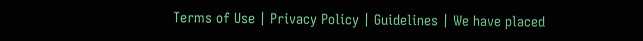Terms of Use | Privacy Policy | Guidelines | We have placed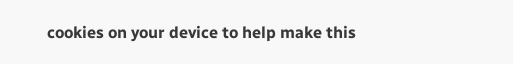cookies on your device to help make this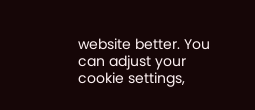website better. You can adjust your cookie settings,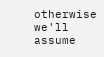otherwise we'll assume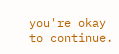you're okay to continue.